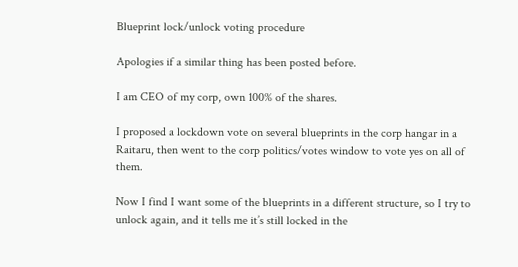Blueprint lock/unlock voting procedure

Apologies if a similar thing has been posted before.

I am CEO of my corp, own 100% of the shares.

I proposed a lockdown vote on several blueprints in the corp hangar in a Raitaru, then went to the corp politics/votes window to vote yes on all of them.

Now I find I want some of the blueprints in a different structure, so I try to unlock again, and it tells me it’s still locked in the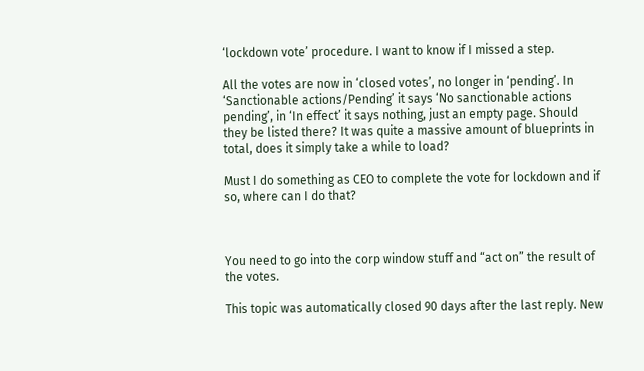‘lockdown vote’ procedure. I want to know if I missed a step.

All the votes are now in ‘closed votes’, no longer in ‘pending’. In ‘Sanctionable actions/Pending’ it says ‘No sanctionable actions pending’, in ‘In effect’ it says nothing, just an empty page. Should they be listed there? It was quite a massive amount of blueprints in total, does it simply take a while to load?

Must I do something as CEO to complete the vote for lockdown and if so, where can I do that?



You need to go into the corp window stuff and “act on” the result of the votes.

This topic was automatically closed 90 days after the last reply. New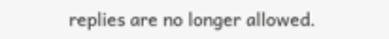replies are no longer allowed.